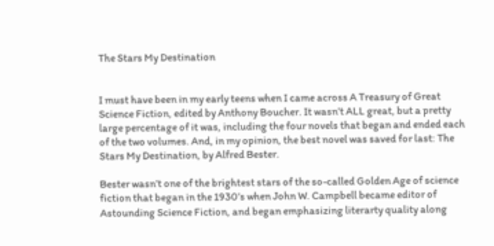The Stars My Destination


I must have been in my early teens when I came across A Treasury of Great Science Fiction, edited by Anthony Boucher. It wasn’t ALL great, but a pretty large percentage of it was, including the four novels that began and ended each of the two volumes. And, in my opinion, the best novel was saved for last: The Stars My Destination, by Alfred Bester.

Bester wasn’t one of the brightest stars of the so-called Golden Age of science fiction that began in the 1930’s when John W. Campbell became editor of Astounding Science Fiction, and began emphasizing literarty quality along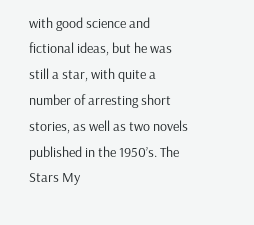with good science and fictional ideas, but he was still a star, with quite a number of arresting short stories, as well as two novels published in the 1950’s. The Stars My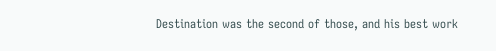Destination was the second of those, and his best work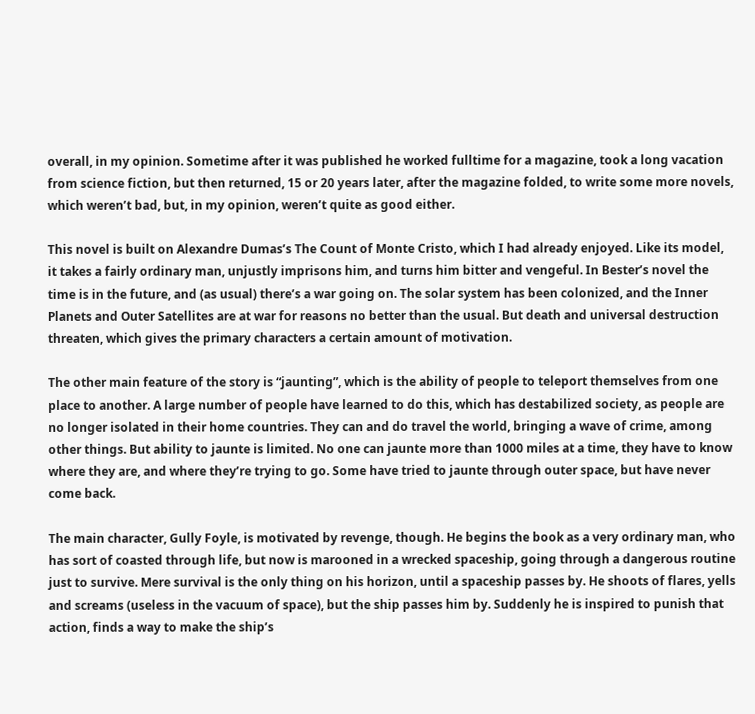overall, in my opinion. Sometime after it was published he worked fulltime for a magazine, took a long vacation from science fiction, but then returned, 15 or 20 years later, after the magazine folded, to write some more novels, which weren’t bad, but, in my opinion, weren’t quite as good either.

This novel is built on Alexandre Dumas’s The Count of Monte Cristo, which I had already enjoyed. Like its model, it takes a fairly ordinary man, unjustly imprisons him, and turns him bitter and vengeful. In Bester’s novel the time is in the future, and (as usual) there’s a war going on. The solar system has been colonized, and the Inner Planets and Outer Satellites are at war for reasons no better than the usual. But death and universal destruction threaten, which gives the primary characters a certain amount of motivation.

The other main feature of the story is “jaunting”, which is the ability of people to teleport themselves from one place to another. A large number of people have learned to do this, which has destabilized society, as people are no longer isolated in their home countries. They can and do travel the world, bringing a wave of crime, among other things. But ability to jaunte is limited. No one can jaunte more than 1000 miles at a time, they have to know where they are, and where they’re trying to go. Some have tried to jaunte through outer space, but have never come back.

The main character, Gully Foyle, is motivated by revenge, though. He begins the book as a very ordinary man, who has sort of coasted through life, but now is marooned in a wrecked spaceship, going through a dangerous routine just to survive. Mere survival is the only thing on his horizon, until a spaceship passes by. He shoots of flares, yells and screams (useless in the vacuum of space), but the ship passes him by. Suddenly he is inspired to punish that action, finds a way to make the ship’s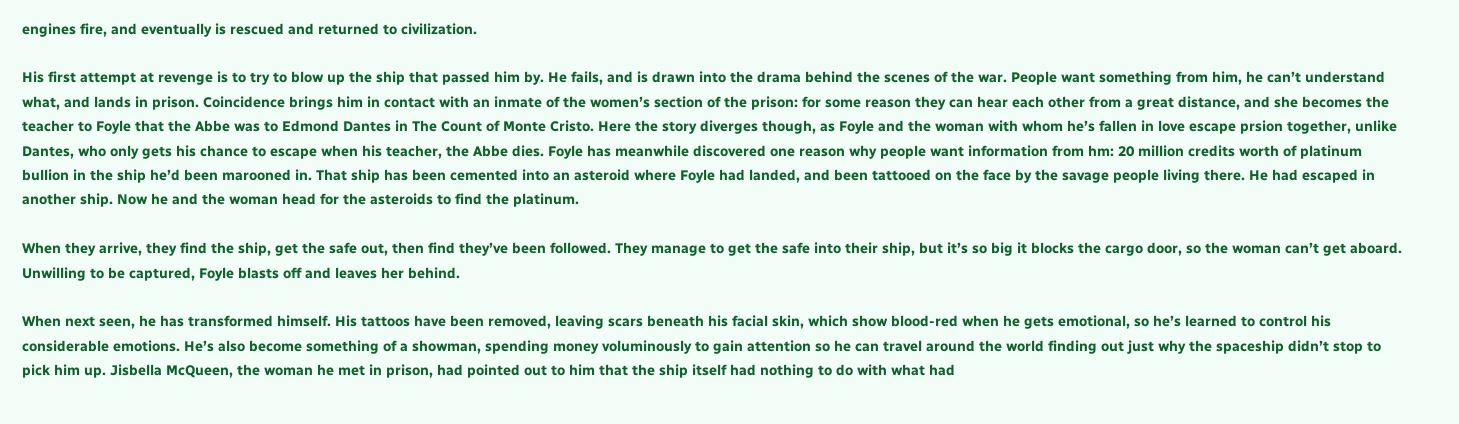engines fire, and eventually is rescued and returned to civilization.

His first attempt at revenge is to try to blow up the ship that passed him by. He fails, and is drawn into the drama behind the scenes of the war. People want something from him, he can’t understand what, and lands in prison. Coincidence brings him in contact with an inmate of the women’s section of the prison: for some reason they can hear each other from a great distance, and she becomes the teacher to Foyle that the Abbe was to Edmond Dantes in The Count of Monte Cristo. Here the story diverges though, as Foyle and the woman with whom he’s fallen in love escape prsion together, unlike Dantes, who only gets his chance to escape when his teacher, the Abbe dies. Foyle has meanwhile discovered one reason why people want information from hm: 20 million credits worth of platinum bullion in the ship he’d been marooned in. That ship has been cemented into an asteroid where Foyle had landed, and been tattooed on the face by the savage people living there. He had escaped in another ship. Now he and the woman head for the asteroids to find the platinum.

When they arrive, they find the ship, get the safe out, then find they’ve been followed. They manage to get the safe into their ship, but it’s so big it blocks the cargo door, so the woman can’t get aboard. Unwilling to be captured, Foyle blasts off and leaves her behind.

When next seen, he has transformed himself. His tattoos have been removed, leaving scars beneath his facial skin, which show blood-red when he gets emotional, so he’s learned to control his considerable emotions. He’s also become something of a showman, spending money voluminously to gain attention so he can travel around the world finding out just why the spaceship didn’t stop to pick him up. Jisbella McQueen, the woman he met in prison, had pointed out to him that the ship itself had nothing to do with what had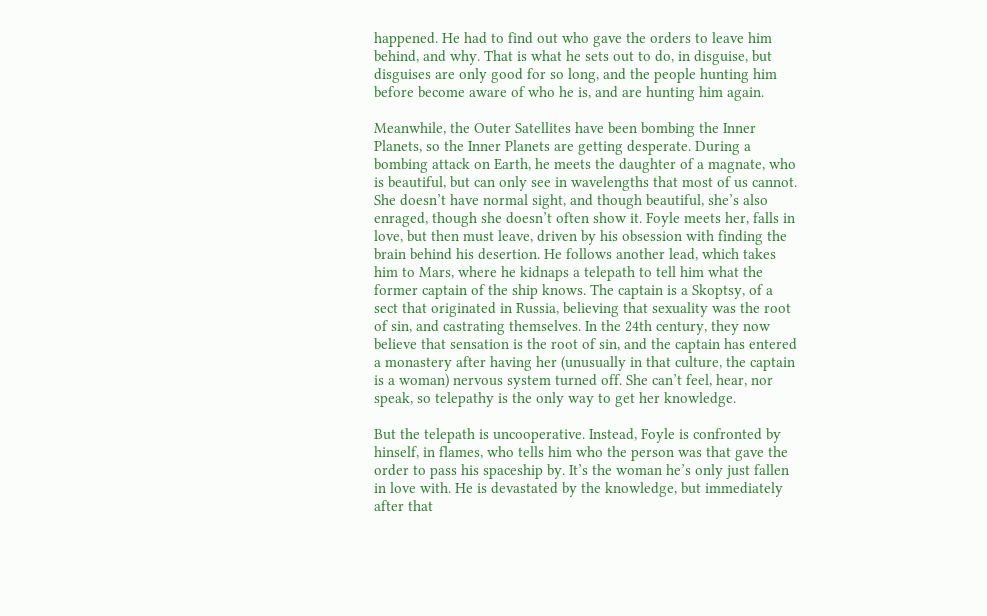happened. He had to find out who gave the orders to leave him behind, and why. That is what he sets out to do, in disguise, but disguises are only good for so long, and the people hunting him before become aware of who he is, and are hunting him again.

Meanwhile, the Outer Satellites have been bombing the Inner Planets, so the Inner Planets are getting desperate. During a bombing attack on Earth, he meets the daughter of a magnate, who is beautiful, but can only see in wavelengths that most of us cannot. She doesn’t have normal sight, and though beautiful, she’s also enraged, though she doesn’t often show it. Foyle meets her, falls in love, but then must leave, driven by his obsession with finding the brain behind his desertion. He follows another lead, which takes him to Mars, where he kidnaps a telepath to tell him what the former captain of the ship knows. The captain is a Skoptsy, of a sect that originated in Russia, believing that sexuality was the root of sin, and castrating themselves. In the 24th century, they now believe that sensation is the root of sin, and the captain has entered a monastery after having her (unusually in that culture, the captain is a woman) nervous system turned off. She can’t feel, hear, nor speak, so telepathy is the only way to get her knowledge.

But the telepath is uncooperative. Instead, Foyle is confronted by hinself, in flames, who tells him who the person was that gave the order to pass his spaceship by. It’s the woman he’s only just fallen in love with. He is devastated by the knowledge, but immediately after that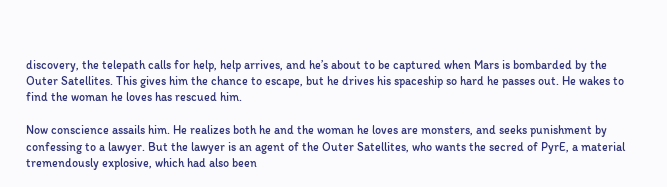discovery, the telepath calls for help, help arrives, and he’s about to be captured when Mars is bombarded by the Outer Satellites. This gives him the chance to escape, but he drives his spaceship so hard he passes out. He wakes to find the woman he loves has rescued him.

Now conscience assails him. He realizes both he and the woman he loves are monsters, and seeks punishment by confessing to a lawyer. But the lawyer is an agent of the Outer Satellites, who wants the secred of PyrE, a material tremendously explosive, which had also been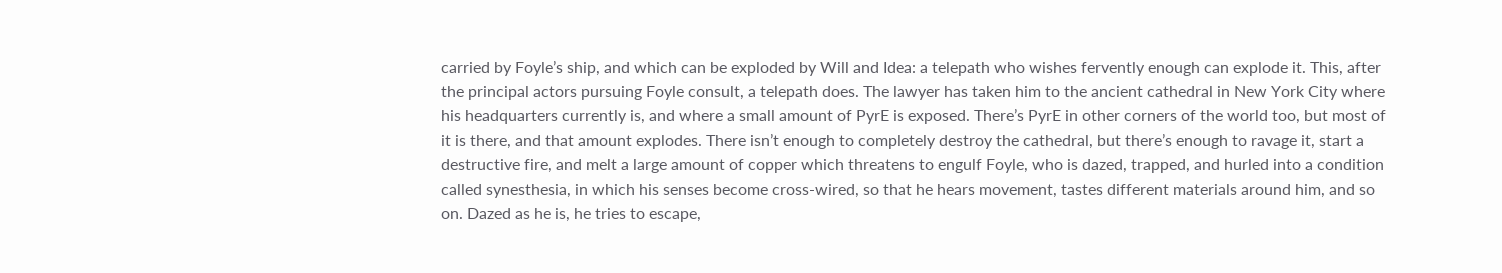carried by Foyle’s ship, and which can be exploded by Will and Idea: a telepath who wishes fervently enough can explode it. This, after the principal actors pursuing Foyle consult, a telepath does. The lawyer has taken him to the ancient cathedral in New York City where his headquarters currently is, and where a small amount of PyrE is exposed. There’s PyrE in other corners of the world too, but most of it is there, and that amount explodes. There isn’t enough to completely destroy the cathedral, but there’s enough to ravage it, start a destructive fire, and melt a large amount of copper which threatens to engulf Foyle, who is dazed, trapped, and hurled into a condition called synesthesia, in which his senses become cross-wired, so that he hears movement, tastes different materials around him, and so on. Dazed as he is, he tries to escape,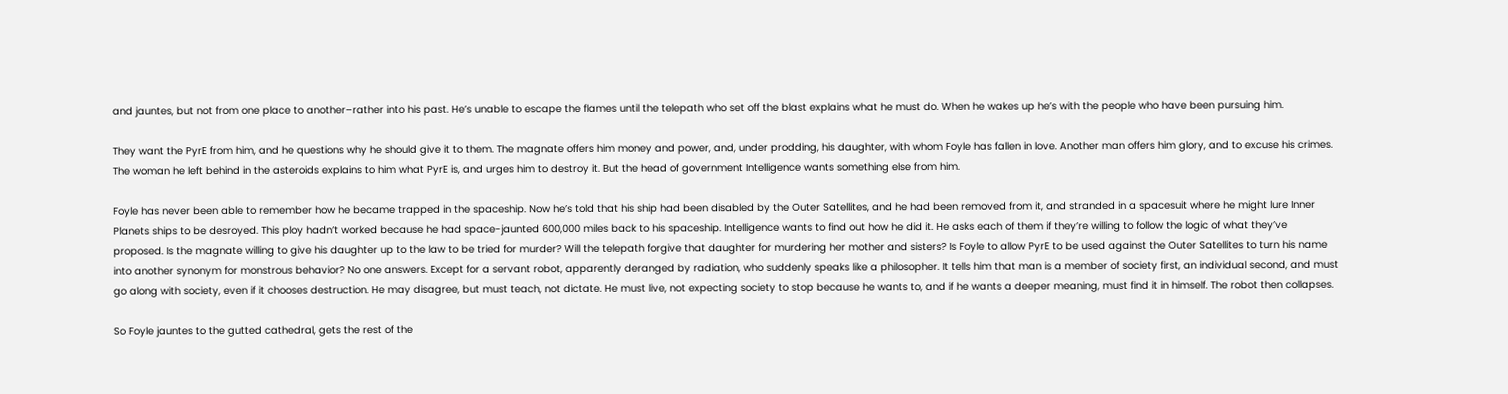and jauntes, but not from one place to another–rather into his past. He’s unable to escape the flames until the telepath who set off the blast explains what he must do. When he wakes up he’s with the people who have been pursuing him.

They want the PyrE from him, and he questions why he should give it to them. The magnate offers him money and power, and, under prodding, his daughter, with whom Foyle has fallen in love. Another man offers him glory, and to excuse his crimes. The woman he left behind in the asteroids explains to him what PyrE is, and urges him to destroy it. But the head of government Intelligence wants something else from him.

Foyle has never been able to remember how he became trapped in the spaceship. Now he’s told that his ship had been disabled by the Outer Satellites, and he had been removed from it, and stranded in a spacesuit where he might lure Inner Planets ships to be desroyed. This ploy hadn’t worked because he had space-jaunted 600,000 miles back to his spaceship. Intelligence wants to find out how he did it. He asks each of them if they’re willing to follow the logic of what they’ve proposed. Is the magnate willing to give his daughter up to the law to be tried for murder? Will the telepath forgive that daughter for murdering her mother and sisters? Is Foyle to allow PyrE to be used against the Outer Satellites to turn his name into another synonym for monstrous behavior? No one answers. Except for a servant robot, apparently deranged by radiation, who suddenly speaks like a philosopher. It tells him that man is a member of society first, an individual second, and must go along with society, even if it chooses destruction. He may disagree, but must teach, not dictate. He must live, not expecting society to stop because he wants to, and if he wants a deeper meaning, must find it in himself. The robot then collapses.

So Foyle jauntes to the gutted cathedral, gets the rest of the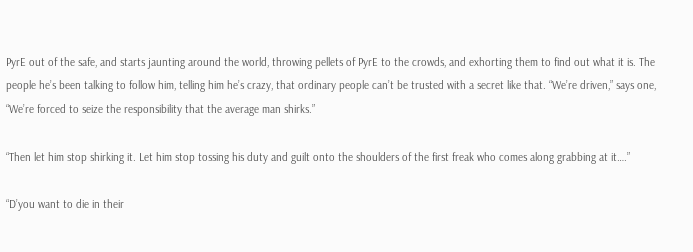PyrE out of the safe, and starts jaunting around the world, throwing pellets of PyrE to the crowds, and exhorting them to find out what it is. The people he’s been talking to follow him, telling him he’s crazy, that ordinary people can’t be trusted with a secret like that. “We’re driven,” says one, “We’re forced to seize the responsibility that the average man shirks.”

“Then let him stop shirking it. Let him stop tossing his duty and guilt onto the shoulders of the first freak who comes along grabbing at it….”

“D’you want to die in their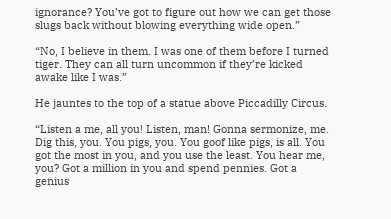ignorance? You’ve got to figure out how we can get those slugs back without blowing everything wide open.”

“No, I believe in them. I was one of them before I turned tiger. They can all turn uncommon if they’re kicked awake like I was.”

He jauntes to the top of a statue above Piccadilly Circus.

“Listen a me, all you! Listen, man! Gonna sermonize, me. Dig this, you. You pigs, you. You goof like pigs, is all. You got the most in you, and you use the least. You hear me, you? Got a million in you and spend pennies. Got a genius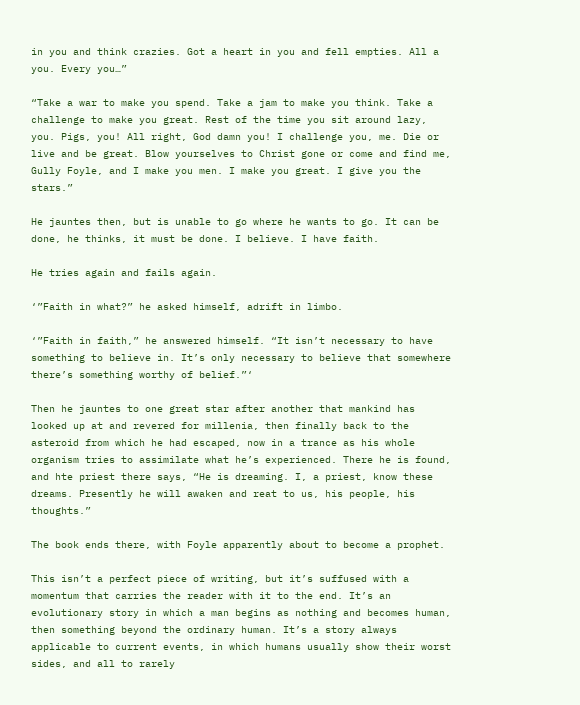in you and think crazies. Got a heart in you and fell empties. All a you. Every you…”

“Take a war to make you spend. Take a jam to make you think. Take a challenge to make you great. Rest of the time you sit around lazy, you. Pigs, you! All right, God damn you! I challenge you, me. Die or live and be great. Blow yourselves to Christ gone or come and find me, Gully Foyle, and I make you men. I make you great. I give you the stars.”

He jauntes then, but is unable to go where he wants to go. It can be done, he thinks, it must be done. I believe. I have faith.

He tries again and fails again.

‘”Faith in what?” he asked himself, adrift in limbo.

‘”Faith in faith,” he answered himself. “It isn’t necessary to have something to believe in. It’s only necessary to believe that somewhere there’s something worthy of belief.”‘

Then he jauntes to one great star after another that mankind has looked up at and revered for millenia, then finally back to the asteroid from which he had escaped, now in a trance as his whole organism tries to assimilate what he’s experienced. There he is found, and hte priest there says, “He is dreaming. I, a priest, know these dreams. Presently he will awaken and reat to us, his people, his thoughts.”

The book ends there, with Foyle apparently about to become a prophet.

This isn’t a perfect piece of writing, but it’s suffused with a momentum that carries the reader with it to the end. It’s an evolutionary story in which a man begins as nothing and becomes human, then something beyond the ordinary human. It’s a story always applicable to current events, in which humans usually show their worst sides, and all to rarely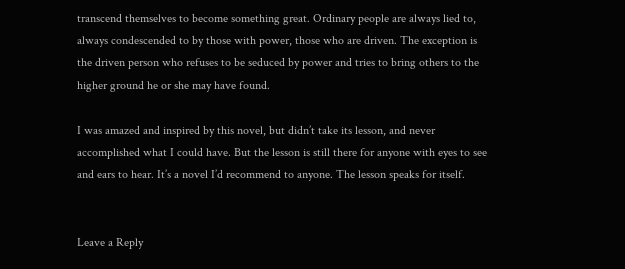transcend themselves to become something great. Ordinary people are always lied to, always condescended to by those with power, those who are driven. The exception is the driven person who refuses to be seduced by power and tries to bring others to the higher ground he or she may have found.

I was amazed and inspired by this novel, but didn’t take its lesson, and never accomplished what I could have. But the lesson is still there for anyone with eyes to see and ears to hear. It’s a novel I’d recommend to anyone. The lesson speaks for itself.


Leave a Reply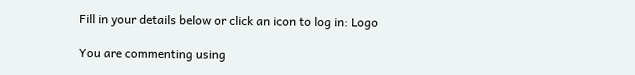Fill in your details below or click an icon to log in: Logo

You are commenting using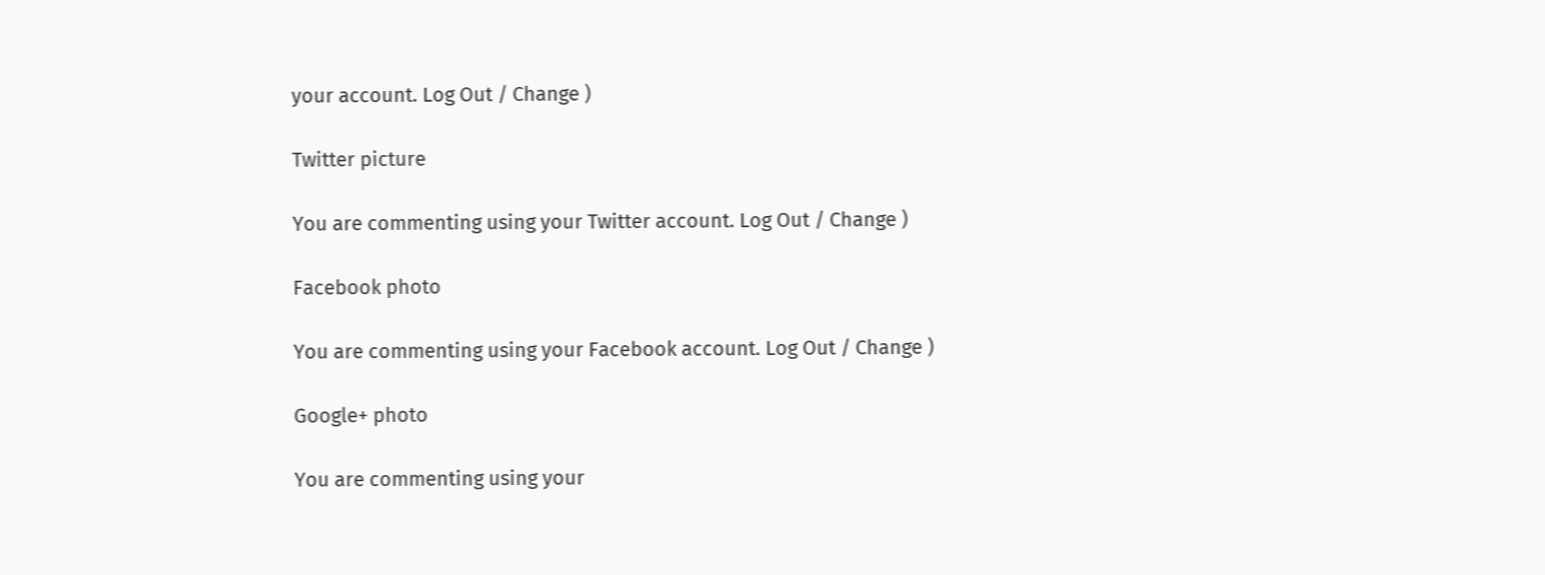your account. Log Out / Change )

Twitter picture

You are commenting using your Twitter account. Log Out / Change )

Facebook photo

You are commenting using your Facebook account. Log Out / Change )

Google+ photo

You are commenting using your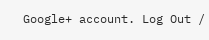Google+ account. Log Out /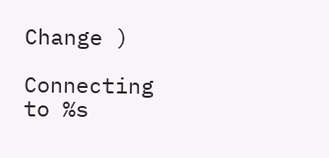Change )

Connecting to %s